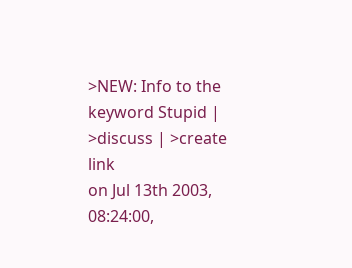>NEW: Info to the keyword Stupid | >discuss | >create link
on Jul 13th 2003, 08:24:00,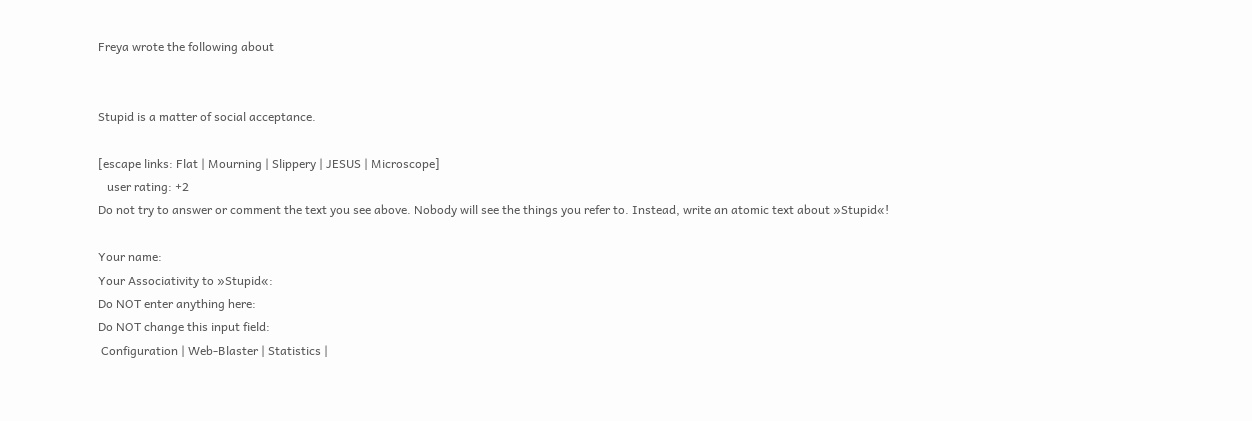Freya wrote the following about


Stupid is a matter of social acceptance.

[escape links: Flat | Mourning | Slippery | JESUS | Microscope]
   user rating: +2
Do not try to answer or comment the text you see above. Nobody will see the things you refer to. Instead, write an atomic text about »Stupid«!

Your name:
Your Associativity to »Stupid«:
Do NOT enter anything here:
Do NOT change this input field:
 Configuration | Web-Blaster | Statistics |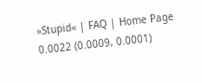»Stupid« | FAQ | Home Page
0.0022 (0.0009, 0.0001)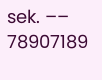sek. –– 78907189